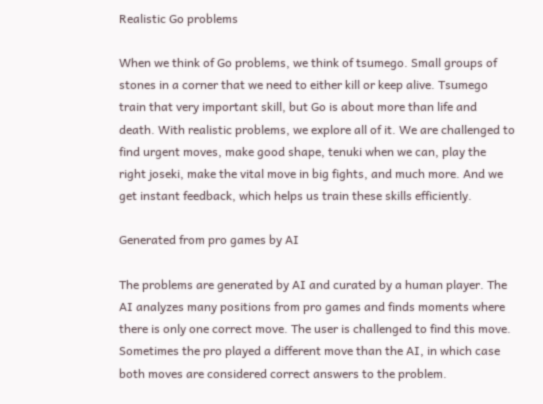Realistic Go problems

When we think of Go problems, we think of tsumego. Small groups of stones in a corner that we need to either kill or keep alive. Tsumego train that very important skill, but Go is about more than life and death. With realistic problems, we explore all of it. We are challenged to find urgent moves, make good shape, tenuki when we can, play the right joseki, make the vital move in big fights, and much more. And we get instant feedback, which helps us train these skills efficiently.

Generated from pro games by AI

The problems are generated by AI and curated by a human player. The AI analyzes many positions from pro games and finds moments where there is only one correct move. The user is challenged to find this move. Sometimes the pro played a different move than the AI, in which case both moves are considered correct answers to the problem.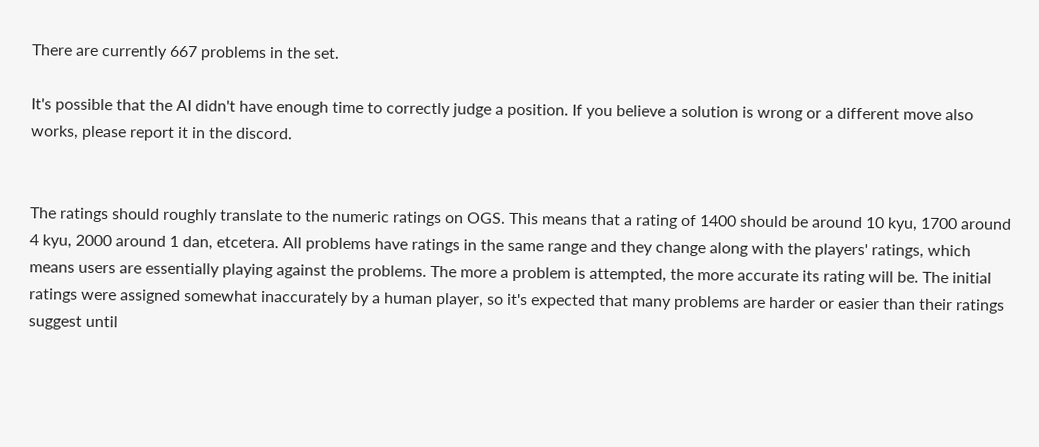There are currently 667 problems in the set.

It's possible that the AI didn't have enough time to correctly judge a position. If you believe a solution is wrong or a different move also works, please report it in the discord.


The ratings should roughly translate to the numeric ratings on OGS. This means that a rating of 1400 should be around 10 kyu, 1700 around 4 kyu, 2000 around 1 dan, etcetera. All problems have ratings in the same range and they change along with the players' ratings, which means users are essentially playing against the problems. The more a problem is attempted, the more accurate its rating will be. The initial ratings were assigned somewhat inaccurately by a human player, so it's expected that many problems are harder or easier than their ratings suggest until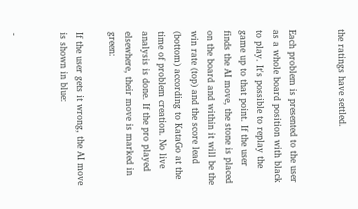the ratings have settled.


Each problem is presented to the user as a whole board position with black to play. It's possible to replay the game up to that point. If the user finds the AI move, the stone is placed on the board and within it will be the win rate (top) and the score lead (bottom) according to KataGo at the time of problem creation. No live analysis is done. If the pro played elsewhere, their move is marked in green:

If the user gets it wrong, the AI move is shown in blue:


-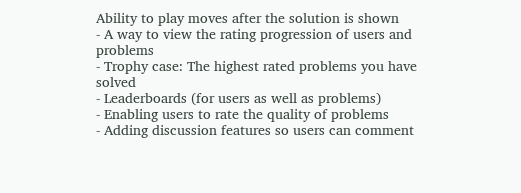Ability to play moves after the solution is shown
- A way to view the rating progression of users and problems
- Trophy case: The highest rated problems you have solved
- Leaderboards (for users as well as problems)
- Enabling users to rate the quality of problems
- Adding discussion features so users can comment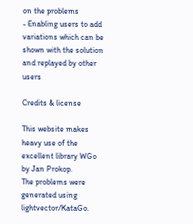on the problems
- Enabling users to add variations which can be shown with the solution and replayed by other users

Credits & license

This website makes heavy use of the excellent library WGo by Jan Prokop.
The problems were generated using lightvector/KataGo.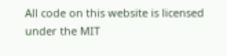All code on this website is licensed under the MIT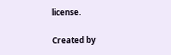license.

Created by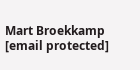Mart Broekkamp
[email protected]